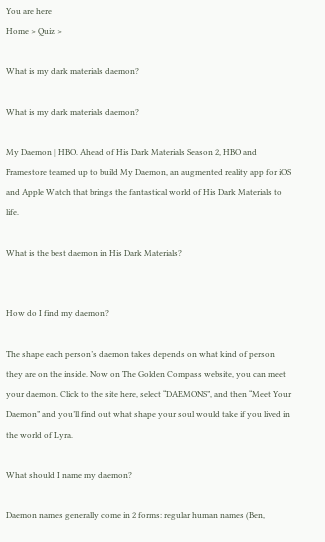You are here
Home > Quiz >

What is my dark materials daemon?

What is my dark materials daemon?

My Daemon | HBO. Ahead of His Dark Materials Season 2, HBO and Framestore teamed up to build My Daemon, an augmented reality app for iOS and Apple Watch that brings the fantastical world of His Dark Materials to life.

What is the best daemon in His Dark Materials?


How do I find my daemon?

The shape each person’s daemon takes depends on what kind of person they are on the inside. Now on The Golden Compass website, you can meet your daemon. Click to the site here, select “DAEMONS”, and then “Meet Your Daemon” and you’ll find out what shape your soul would take if you lived in the world of Lyra.

What should I name my daemon?

Daemon names generally come in 2 forms: regular human names (Ben,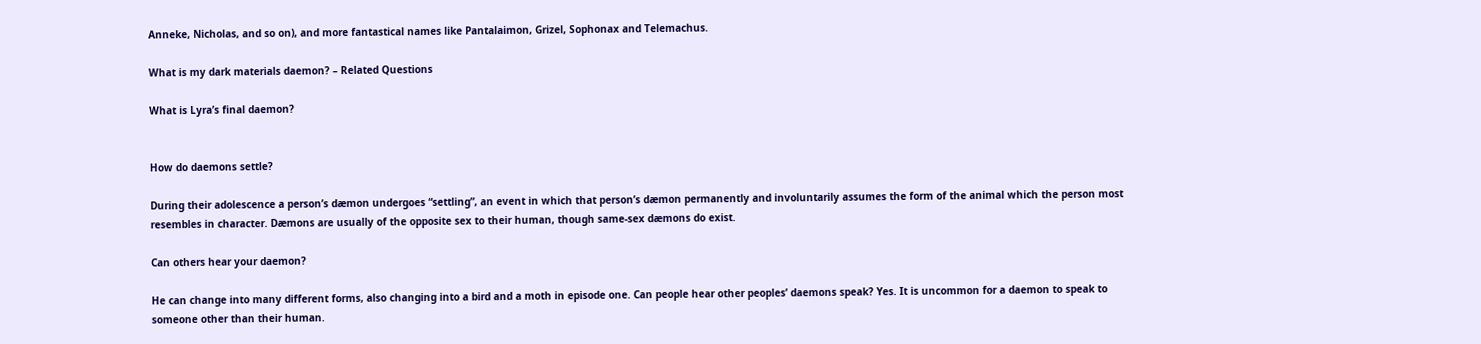Anneke, Nicholas, and so on), and more fantastical names like Pantalaimon, Grizel, Sophonax and Telemachus.

What is my dark materials daemon? – Related Questions

What is Lyra’s final daemon?


How do daemons settle?

During their adolescence a person’s dæmon undergoes “settling”, an event in which that person’s dæmon permanently and involuntarily assumes the form of the animal which the person most resembles in character. Dæmons are usually of the opposite sex to their human, though same-sex dæmons do exist.

Can others hear your daemon?

He can change into many different forms, also changing into a bird and a moth in episode one. Can people hear other peoples’ daemons speak? Yes. It is uncommon for a daemon to speak to someone other than their human.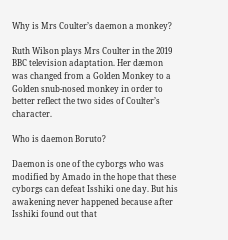Why is Mrs Coulter’s daemon a monkey?

Ruth Wilson plays Mrs Coulter in the 2019 BBC television adaptation. Her dæmon was changed from a Golden Monkey to a Golden snub-nosed monkey in order to better reflect the two sides of Coulter’s character.

Who is daemon Boruto?

Daemon is one of the cyborgs who was modified by Amado in the hope that these cyborgs can defeat Isshiki one day. But his awakening never happened because after Isshiki found out that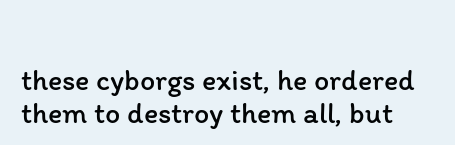these cyborgs exist, he ordered them to destroy them all, but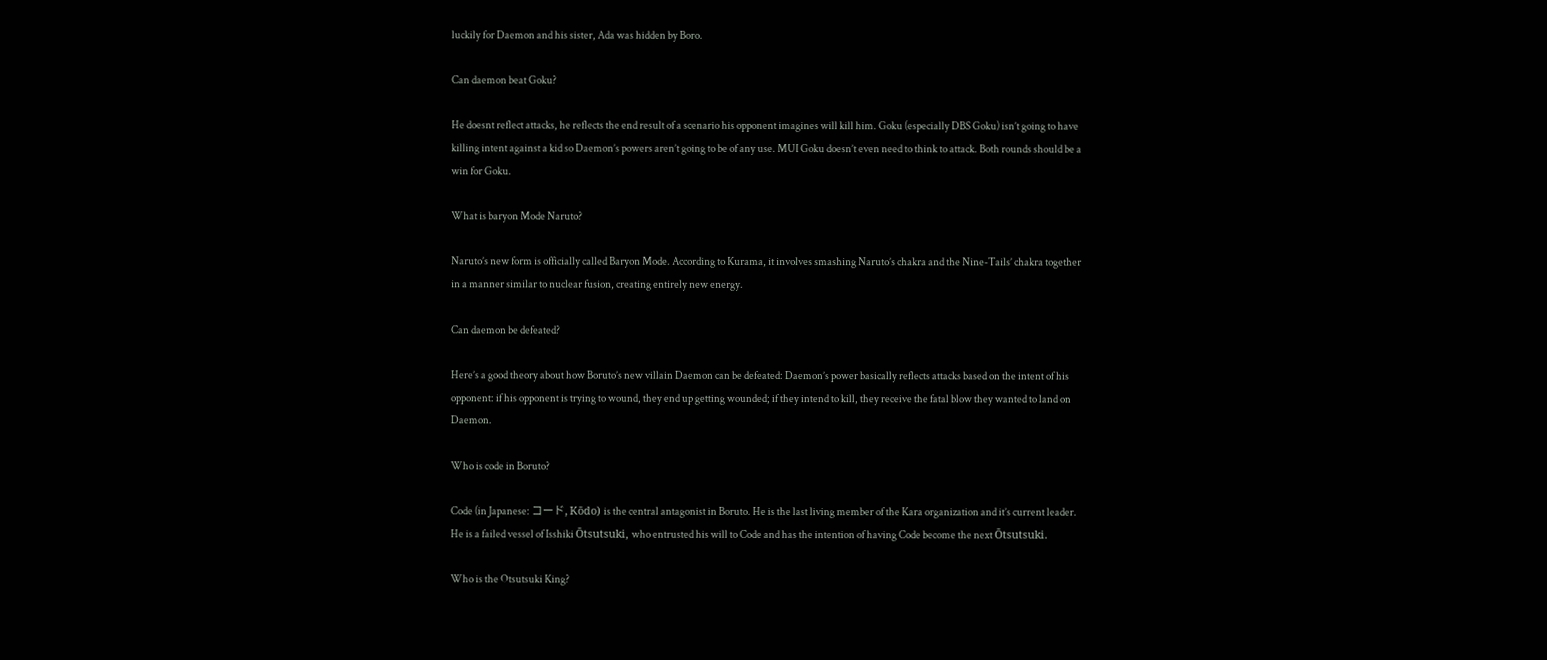luckily for Daemon and his sister, Ada was hidden by Boro.

Can daemon beat Goku?

He doesnt reflect attacks, he reflects the end result of a scenario his opponent imagines will kill him. Goku (especially DBS Goku) isn’t going to have killing intent against a kid so Daemon’s powers aren’t going to be of any use. MUI Goku doesn’t even need to think to attack. Both rounds should be a win for Goku.

What is baryon Mode Naruto?

Naruto’s new form is officially called Baryon Mode. According to Kurama, it involves smashing Naruto’s chakra and the Nine-Tails’ chakra together in a manner similar to nuclear fusion, creating entirely new energy.

Can daemon be defeated?

Here’s a good theory about how Boruto’s new villain Daemon can be defeated: Daemon’s power basically reflects attacks based on the intent of his opponent: if his opponent is trying to wound, they end up getting wounded; if they intend to kill, they receive the fatal blow they wanted to land on Daemon.

Who is code in Boruto?

Code (in Japanese: コード, Kōdo) is the central antagonist in Boruto. He is the last living member of the Kara organization and it’s current leader. He is a failed vessel of Isshiki Ōtsutsuki, who entrusted his will to Code and has the intention of having Code become the next Ōtsutsuki.

Who is the Otsutsuki King?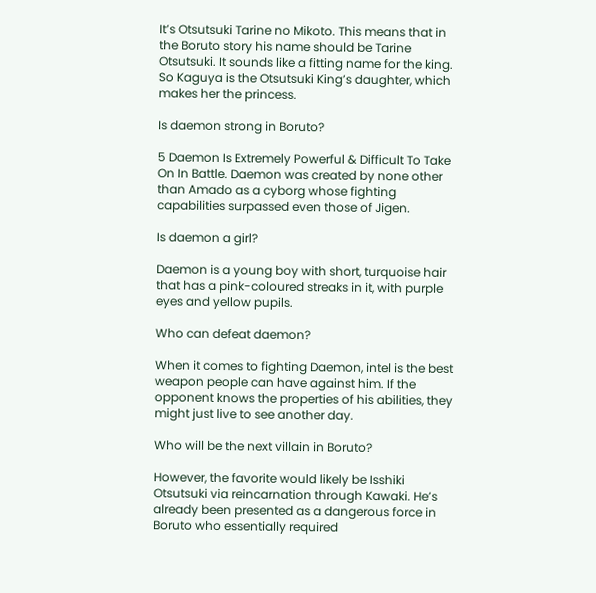It’s Otsutsuki Tarine no Mikoto. This means that in the Boruto story his name should be Tarine Otsutsuki. It sounds like a fitting name for the king. So Kaguya is the Otsutsuki King’s daughter, which makes her the princess.

Is daemon strong in Boruto?

5 Daemon Is Extremely Powerful & Difficult To Take On In Battle. Daemon was created by none other than Amado as a cyborg whose fighting capabilities surpassed even those of Jigen.

Is daemon a girl?

Daemon is a young boy with short, turquoise hair that has a pink-coloured streaks in it, with purple eyes and yellow pupils.

Who can defeat daemon?

When it comes to fighting Daemon, intel is the best weapon people can have against him. If the opponent knows the properties of his abilities, they might just live to see another day.

Who will be the next villain in Boruto?

However, the favorite would likely be Isshiki Otsutsuki via reincarnation through Kawaki. He’s already been presented as a dangerous force in Boruto who essentially required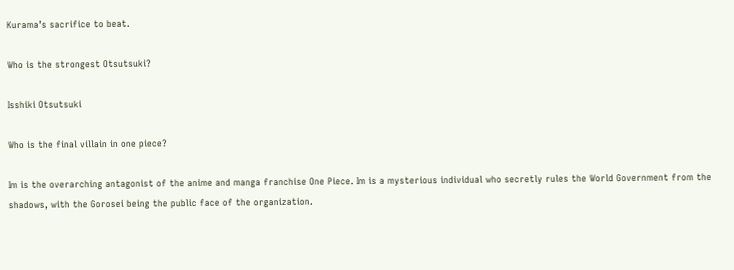Kurama’s sacrifice to beat.

Who is the strongest Otsutsuki?

Isshiki Otsutsuki

Who is the final villain in one piece?

Im is the overarching antagonist of the anime and manga franchise One Piece. Im is a mysterious individual who secretly rules the World Government from the shadows, with the Gorosei being the public face of the organization.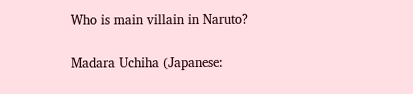Who is main villain in Naruto?

Madara Uchiha (Japanese: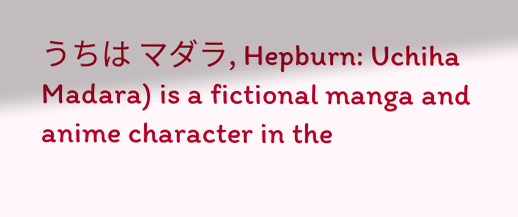うちは マダラ, Hepburn: Uchiha Madara) is a fictional manga and anime character in the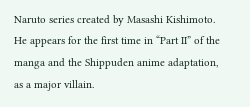Naruto series created by Masashi Kishimoto. He appears for the first time in “Part II” of the manga and the Shippuden anime adaptation, as a major villain.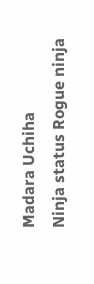Madara Uchiha
Ninja status Rogue ninja